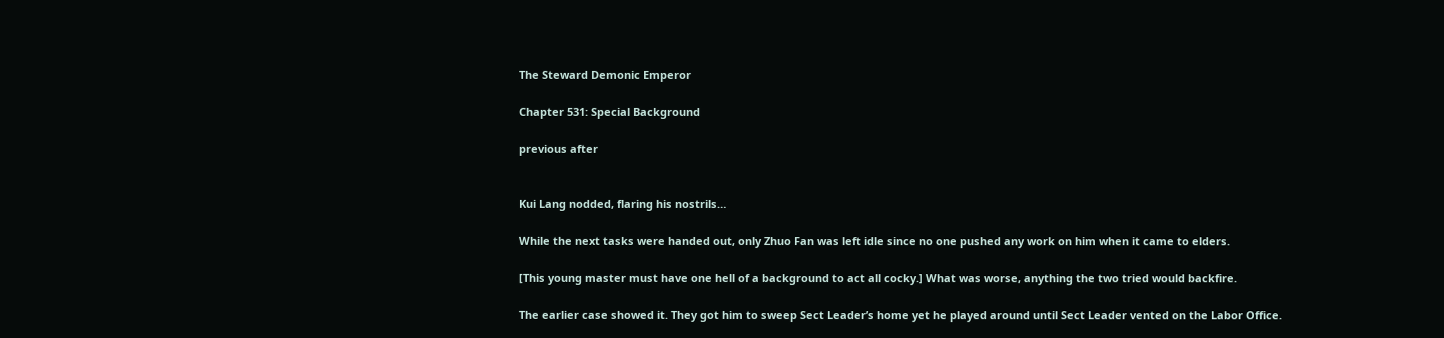The Steward Demonic Emperor

Chapter 531: Special Background

previous after


Kui Lang nodded, flaring his nostrils…

While the next tasks were handed out, only Zhuo Fan was left idle since no one pushed any work on him when it came to elders.

[This young master must have one hell of a background to act all cocky.] What was worse, anything the two tried would backfire.

The earlier case showed it. They got him to sweep Sect Leader’s home yet he played around until Sect Leader vented on the Labor Office.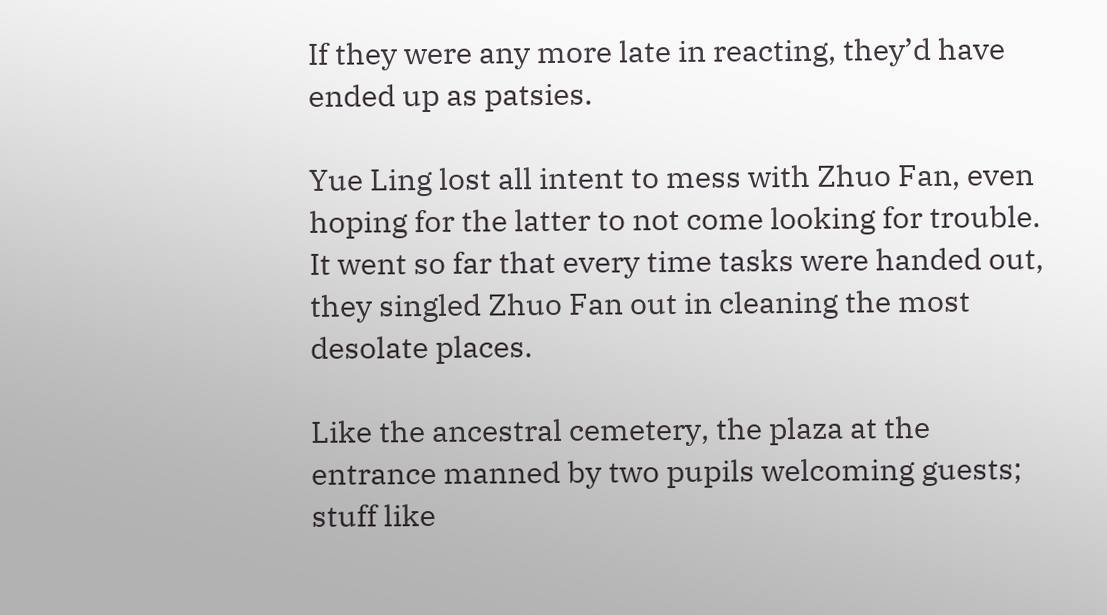If they were any more late in reacting, they’d have ended up as patsies.

Yue Ling lost all intent to mess with Zhuo Fan, even hoping for the latter to not come looking for trouble. It went so far that every time tasks were handed out, they singled Zhuo Fan out in cleaning the most desolate places.

Like the ancestral cemetery, the plaza at the entrance manned by two pupils welcoming guests; stuff like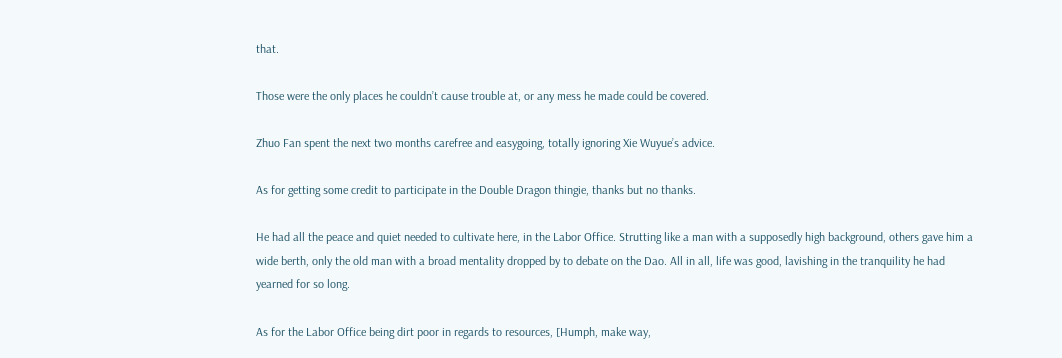that.

Those were the only places he couldn’t cause trouble at, or any mess he made could be covered.

Zhuo Fan spent the next two months carefree and easygoing, totally ignoring Xie Wuyue’s advice.

As for getting some credit to participate in the Double Dragon thingie, thanks but no thanks.

He had all the peace and quiet needed to cultivate here, in the Labor Office. Strutting like a man with a supposedly high background, others gave him a wide berth, only the old man with a broad mentality dropped by to debate on the Dao. All in all, life was good, lavishing in the tranquility he had yearned for so long.

As for the Labor Office being dirt poor in regards to resources, [Humph, make way,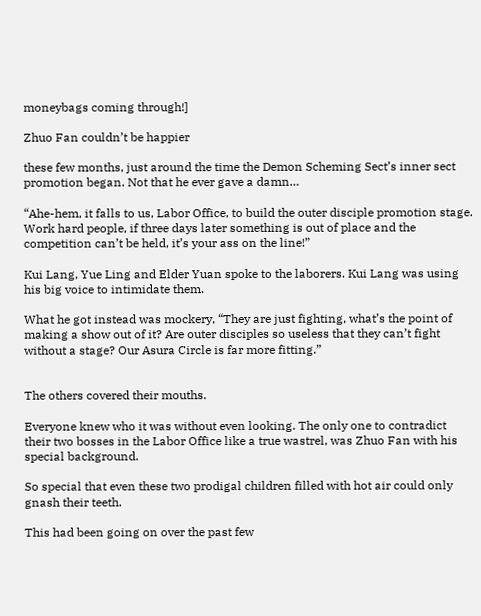moneybags coming through!]

Zhuo Fan couldn’t be happier

these few months, just around the time the Demon Scheming Sect’s inner sect promotion began. Not that he ever gave a damn…

“Ahe-hem, it falls to us, Labor Office, to build the outer disciple promotion stage. Work hard people, if three days later something is out of place and the competition can’t be held, it’s your ass on the line!”

Kui Lang, Yue Ling and Elder Yuan spoke to the laborers. Kui Lang was using his big voice to intimidate them.

What he got instead was mockery, “They are just fighting, what’s the point of making a show out of it? Are outer disciples so useless that they can’t fight without a stage? Our Asura Circle is far more fitting.”


The others covered their mouths.

Everyone knew who it was without even looking. The only one to contradict their two bosses in the Labor Office like a true wastrel, was Zhuo Fan with his special background.

So special that even these two prodigal children filled with hot air could only gnash their teeth.

This had been going on over the past few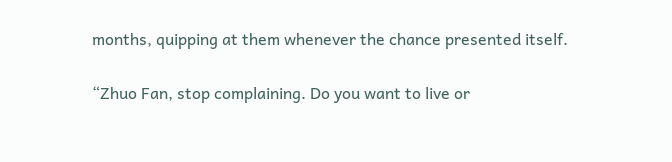months, quipping at them whenever the chance presented itself.

“Zhuo Fan, stop complaining. Do you want to live or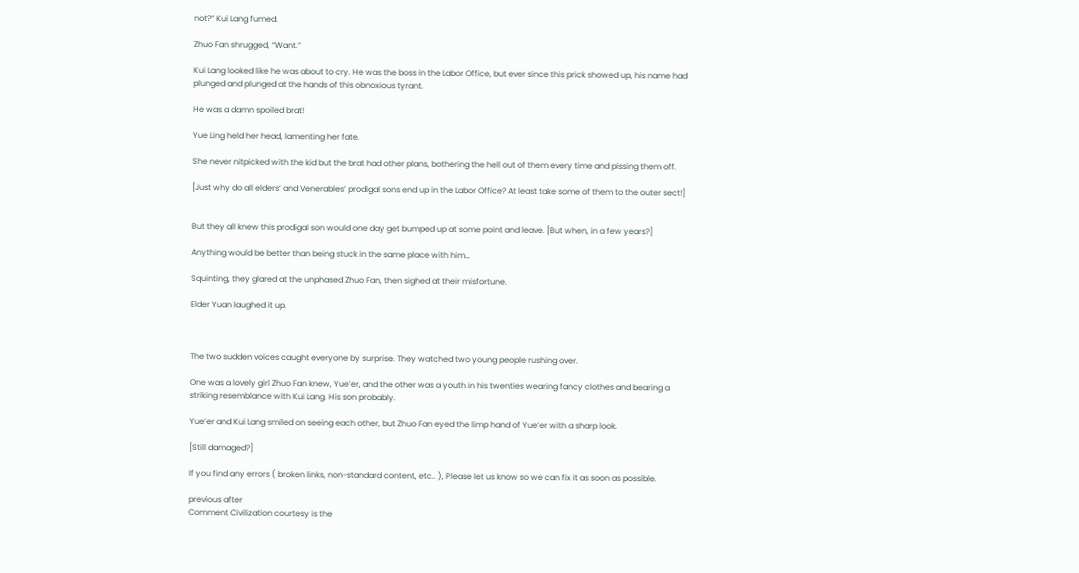not?” Kui Lang fumed.

Zhuo Fan shrugged, “Want.”

Kui Lang looked like he was about to cry. He was the boss in the Labor Office, but ever since this prick showed up, his name had plunged and plunged at the hands of this obnoxious tyrant.

He was a damn spoiled brat!

Yue Ling held her head, lamenting her fate.

She never nitpicked with the kid but the brat had other plans, bothering the hell out of them every time and pissing them off.

[Just why do all elders’ and Venerables’ prodigal sons end up in the Labor Office? At least take some of them to the outer sect!]


But they all knew this prodigal son would one day get bumped up at some point and leave. [But when, in a few years?]

Anything would be better than being stuck in the same place with him…

Squinting, they glared at the unphased Zhuo Fan, then sighed at their misfortune.

Elder Yuan laughed it up.



The two sudden voices caught everyone by surprise. They watched two young people rushing over.

One was a lovely girl Zhuo Fan knew, Yue’er, and the other was a youth in his twenties wearing fancy clothes and bearing a striking resemblance with Kui Lang. His son probably.

Yue’er and Kui Lang smiled on seeing each other, but Zhuo Fan eyed the limp hand of Yue’er with a sharp look.

[Still damaged?]

If you find any errors ( broken links, non-standard content, etc.. ), Please let us know so we can fix it as soon as possible.

previous after
Comment Civilization courtesy is the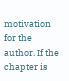motivation for the author. If the chapter is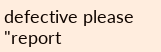defective please "report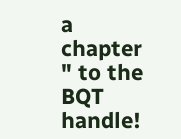a chapter " to the BQT handle!